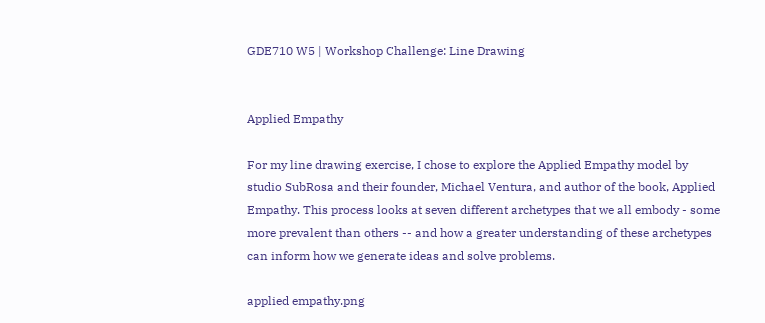GDE710 W5 | Workshop Challenge: Line Drawing


Applied Empathy

For my line drawing exercise, I chose to explore the Applied Empathy model by studio SubRosa and their founder, Michael Ventura, and author of the book, Applied Empathy. This process looks at seven different archetypes that we all embody - some more prevalent than others -- and how a greater understanding of these archetypes can inform how we generate ideas and solve problems.

applied empathy.png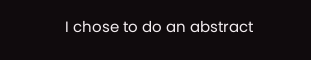I chose to do an abstract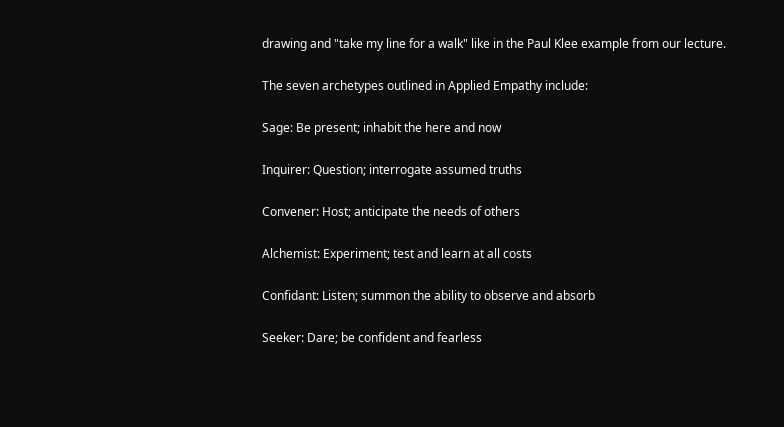drawing and "take my line for a walk" like in the Paul Klee example from our lecture.

The seven archetypes outlined in Applied Empathy include:

Sage: Be present; inhabit the here and now

Inquirer: Question; interrogate assumed truths

Convener: Host; anticipate the needs of others

Alchemist: Experiment; test and learn at all costs

Confidant: Listen; summon the ability to observe and absorb

Seeker: Dare; be confident and fearless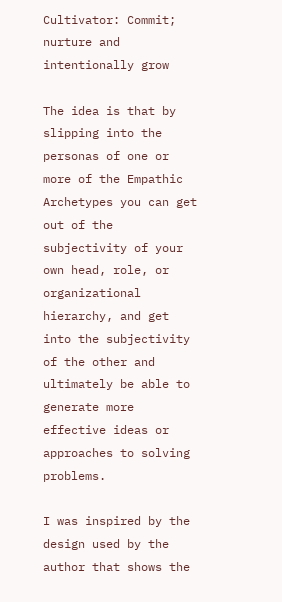Cultivator: Commit; nurture and intentionally grow

The idea is that by slipping into the personas of one or more of the Empathic Archetypes you can get out of the subjectivity of your own head, role, or organizational hierarchy, and get into the subjectivity of the other and ultimately be able to generate more effective ideas or approaches to solving problems.

I was inspired by the design used by the author that shows the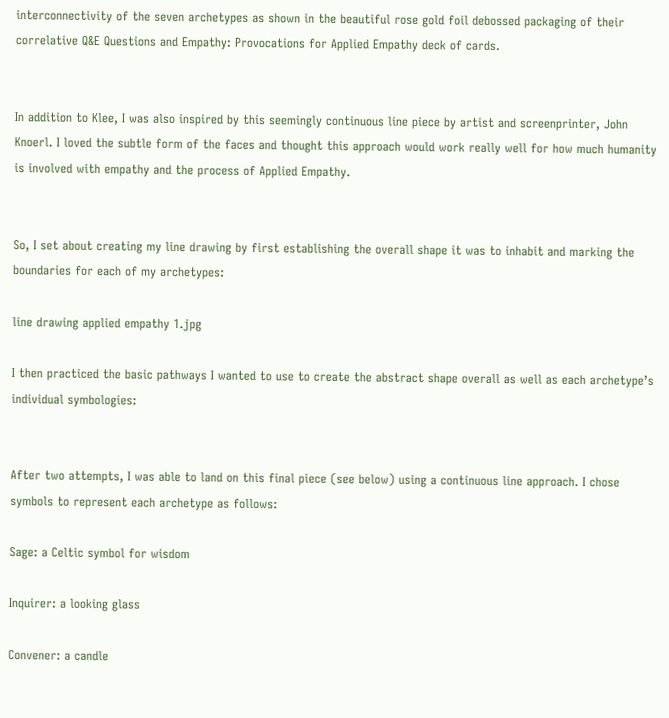interconnectivity of the seven archetypes as shown in the beautiful rose gold foil debossed packaging of their correlative Q&E Questions and Empathy: Provocations for Applied Empathy deck of cards.


In addition to Klee, I was also inspired by this seemingly continuous line piece by artist and screenprinter, John Knoerl. I loved the subtle form of the faces and thought this approach would work really well for how much humanity is involved with empathy and the process of Applied Empathy.


So, I set about creating my line drawing by first establishing the overall shape it was to inhabit and marking the boundaries for each of my archetypes:

line drawing applied empathy 1.jpg

I then practiced the basic pathways I wanted to use to create the abstract shape overall as well as each archetype’s individual symbologies:


After two attempts, I was able to land on this final piece (see below) using a continuous line approach. I chose symbols to represent each archetype as follows:

Sage: a Celtic symbol for wisdom

Inquirer: a looking glass

Convener: a candle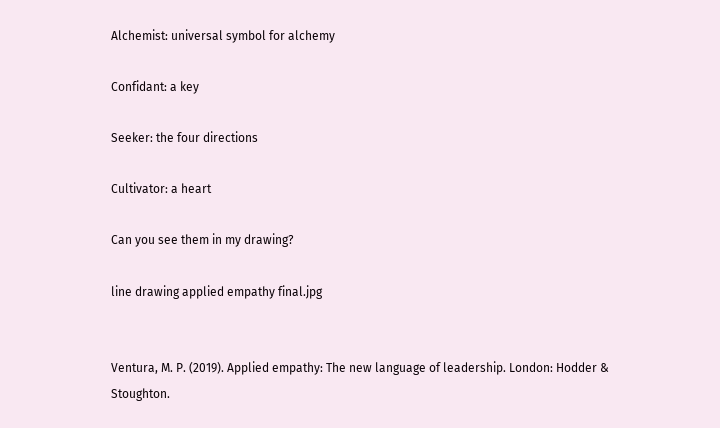Alchemist: universal symbol for alchemy

Confidant: a key

Seeker: the four directions

Cultivator: a heart

Can you see them in my drawing?

line drawing applied empathy final.jpg


Ventura, M. P. (2019). Applied empathy: The new language of leadership. London: Hodder & Stoughton.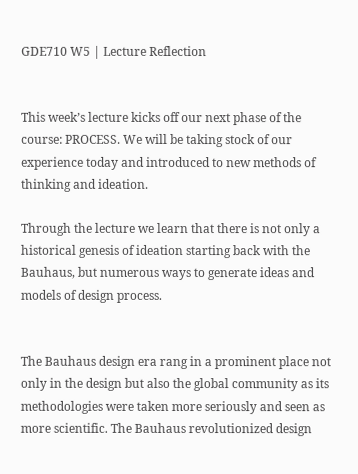GDE710 W5 | Lecture Reflection


This week’s lecture kicks off our next phase of the course: PROCESS. We will be taking stock of our experience today and introduced to new methods of thinking and ideation.

Through the lecture we learn that there is not only a historical genesis of ideation starting back with the Bauhaus, but numerous ways to generate ideas and models of design process.


The Bauhaus design era rang in a prominent place not only in the design but also the global community as its methodologies were taken more seriously and seen as more scientific. The Bauhaus revolutionized design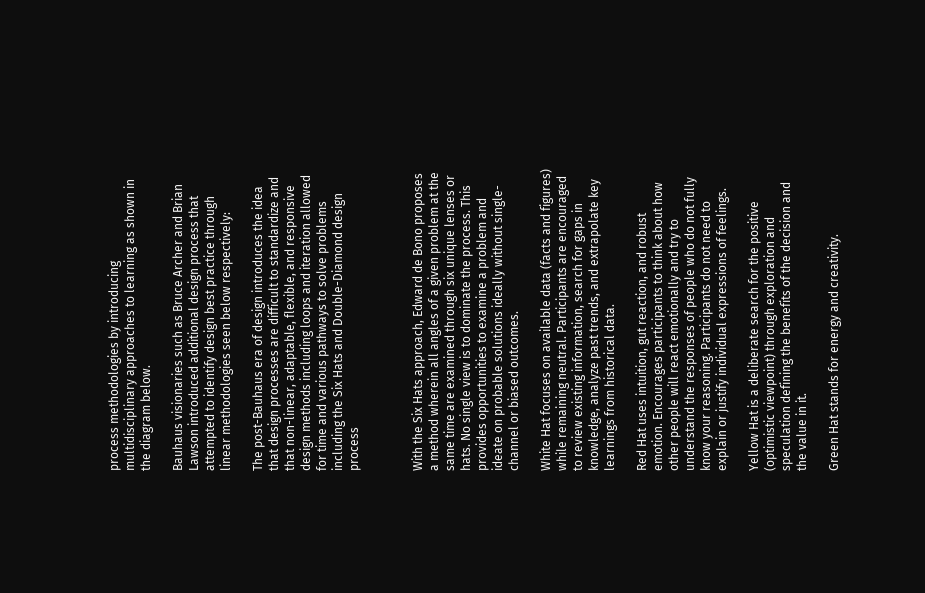process methodologies by introducing multidisciplinary approaches to learning as shown in the diagram below.

Bauhaus visionaries such as Bruce Archer and Brian Lawson introduced additional design process that attempted to identify design best practice through linear methodologies seen below respectively:

The post-Bauhaus era of design introduces the idea that design processes are difficult to standardize and that non-linear, adaptable, flexible, and responsive design methods including loops and iteration allowed for time and various pathways to solve problems including the Six Hats and Double-Diamond design process



With the Six Hats approach, Edward de Bono proposes a method wherein all angles of a given problem at the same time are examined through six unique lenses or hats. No single view is to dominate the process. This provides opportunities to examine a problem and ideate on probable solutions ideally without single-channel or biased outcomes.

White Hat focuses on available data (facts and figures) while remaining neutral. Participants are encouraged to review existing information, search for gaps in knowledge, analyze past trends, and extrapolate key learnings from historical data.

Red Hat uses intuition, gut reaction, and robust emotion. Encourages participants to think about how other people will react emotionally and try to understand the responses of people who do not fully know your reasoning. Participants do not need to explain or justify individual expressions of feelings.

Yellow Hat is a deliberate search for the positive (optimistic viewpoint) through exploration and speculation defining the benefits of the decision and the value in it.

Green Hat stands for energy and creativity.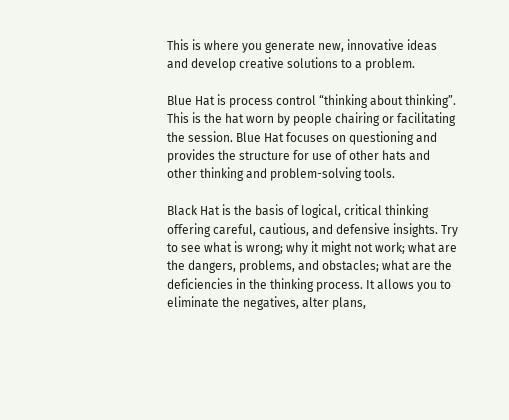This is where you generate new, innovative ideas and develop creative solutions to a problem.

Blue Hat is process control “thinking about thinking”. This is the hat worn by people chairing or facilitating the session. Blue Hat focuses on questioning and provides the structure for use of other hats and other thinking and problem-solving tools.

Black Hat is the basis of logical, critical thinking offering careful, cautious, and defensive insights. Try to see what is wrong; why it might not work; what are the dangers, problems, and obstacles; what are the deficiencies in the thinking process. It allows you to eliminate the negatives, alter plans,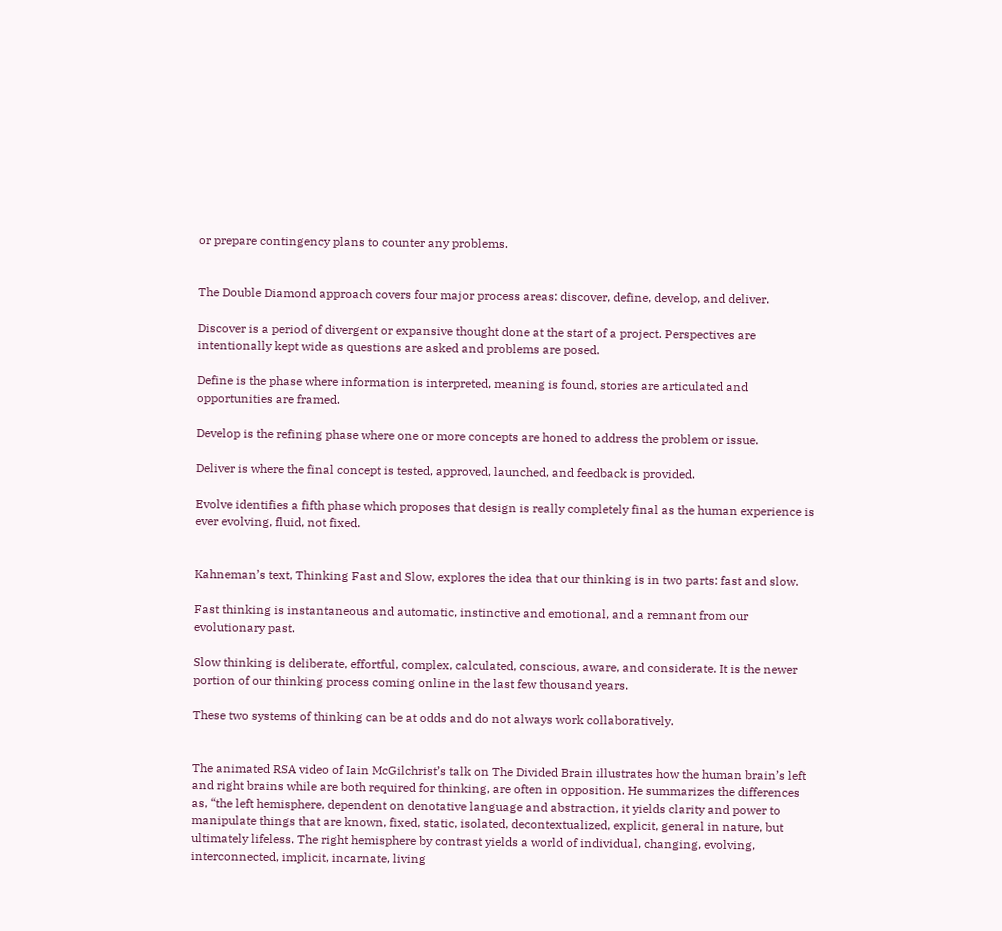or prepare contingency plans to counter any problems.


The Double Diamond approach covers four major process areas: discover, define, develop, and deliver.

Discover is a period of divergent or expansive thought done at the start of a project. Perspectives are intentionally kept wide as questions are asked and problems are posed.

Define is the phase where information is interpreted, meaning is found, stories are articulated and opportunities are framed.

Develop is the refining phase where one or more concepts are honed to address the problem or issue.

Deliver is where the final concept is tested, approved, launched, and feedback is provided.

Evolve identifies a fifth phase which proposes that design is really completely final as the human experience is ever evolving, fluid, not fixed.


Kahneman’s text, Thinking Fast and Slow, explores the idea that our thinking is in two parts: fast and slow.

Fast thinking is instantaneous and automatic, instinctive and emotional, and a remnant from our evolutionary past.

Slow thinking is deliberate, effortful, complex, calculated, conscious, aware, and considerate. It is the newer portion of our thinking process coming online in the last few thousand years.

These two systems of thinking can be at odds and do not always work collaboratively.


The animated RSA video of Iain McGilchrist’s talk on The Divided Brain illustrates how the human brain’s left and right brains while are both required for thinking, are often in opposition. He summarizes the differences as, “the left hemisphere, dependent on denotative language and abstraction, it yields clarity and power to manipulate things that are known, fixed, static, isolated, decontextualized, explicit, general in nature, but ultimately lifeless. The right hemisphere by contrast yields a world of individual, changing, evolving, interconnected, implicit, incarnate, living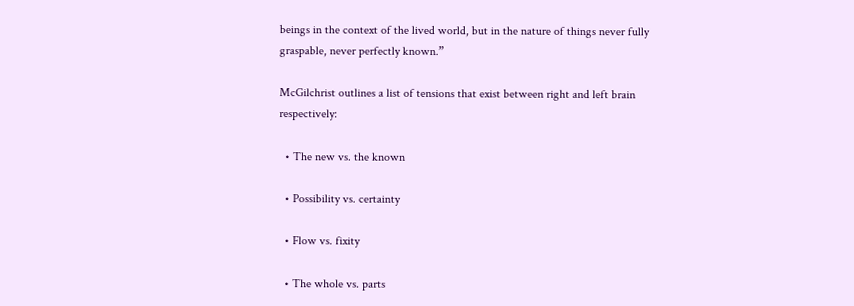beings in the context of the lived world, but in the nature of things never fully graspable, never perfectly known.”

McGilchrist outlines a list of tensions that exist between right and left brain respectively:

  • The new vs. the known

  • Possibility vs. certainty

  • Flow vs. fixity

  • The whole vs. parts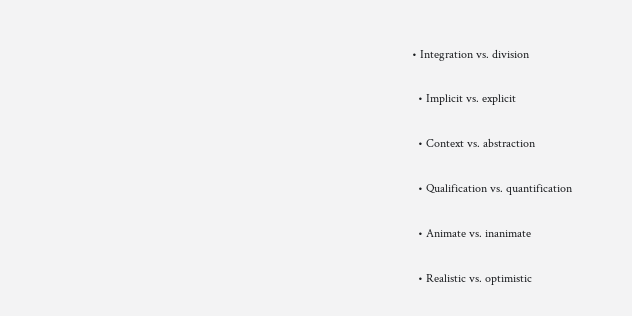• Integration vs. division

  • Implicit vs. explicit

  • Context vs. abstraction

  • Qualification vs. quantification

  • Animate vs. inanimate

  • Realistic vs. optimistic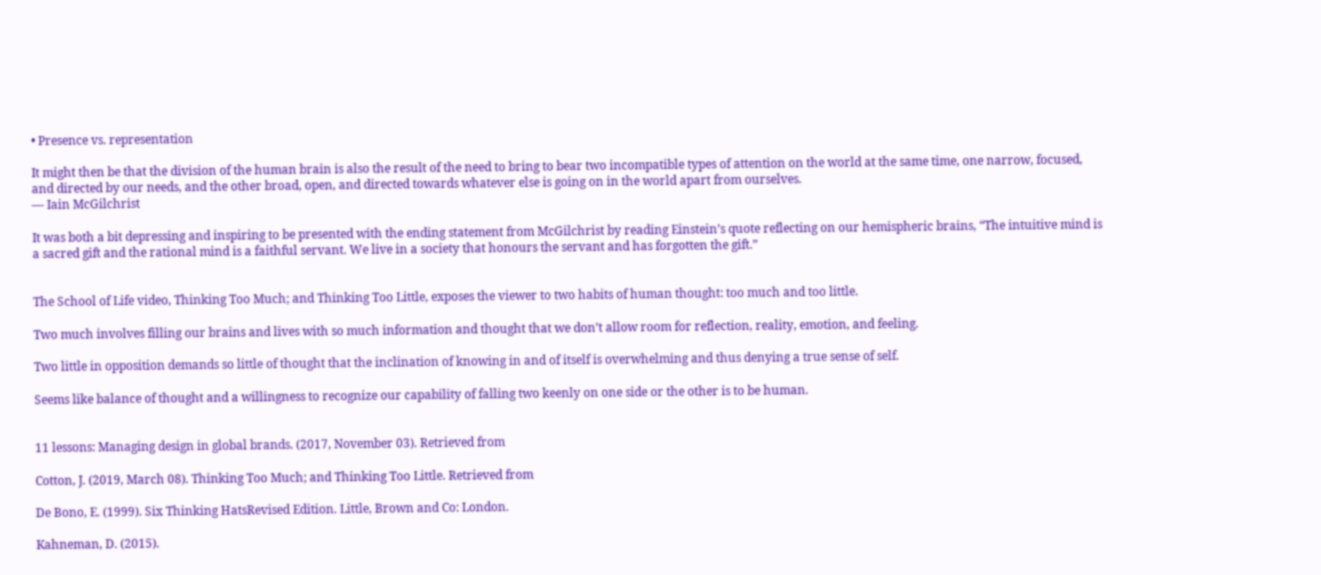• Presence vs. representation

It might then be that the division of the human brain is also the result of the need to bring to bear two incompatible types of attention on the world at the same time, one narrow, focused, and directed by our needs, and the other broad, open, and directed towards whatever else is going on in the world apart from ourselves.
— Iain McGilchrist

It was both a bit depressing and inspiring to be presented with the ending statement from McGilchrist by reading Einstein’s quote reflecting on our hemispheric brains, “The intuitive mind is a sacred gift and the rational mind is a faithful servant. We live in a society that honours the servant and has forgotten the gift.”


The School of Life video, Thinking Too Much; and Thinking Too Little, exposes the viewer to two habits of human thought: too much and too little.

Two much involves filling our brains and lives with so much information and thought that we don’t allow room for reflection, reality, emotion, and feeling.

Two little in opposition demands so little of thought that the inclination of knowing in and of itself is overwhelming and thus denying a true sense of self.

Seems like balance of thought and a willingness to recognize our capability of falling two keenly on one side or the other is to be human.


11 lessons: Managing design in global brands. (2017, November 03). Retrieved from

Cotton, J. (2019, March 08). Thinking Too Much; and Thinking Too Little. Retrieved from

De Bono, E. (1999). Six Thinking HatsRevised Edition. Little, Brown and Co: London.

Kahneman, D. (2015).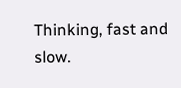Thinking, fast and slow.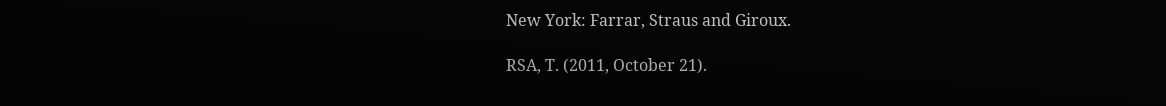New York: Farrar, Straus and Giroux.

RSA, T. (2011, October 21).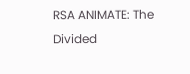RSA ANIMATE: The Divided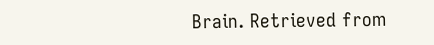Brain. Retrieved from